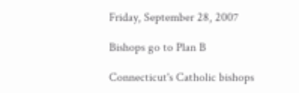Friday, September 28, 2007

Bishops go to Plan B

Connecticut's Catholic bishops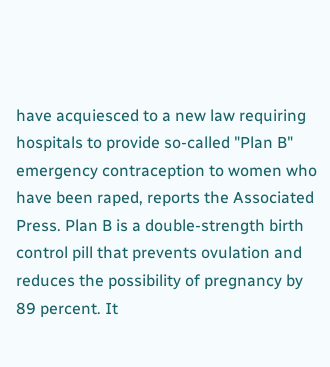have acquiesced to a new law requiring hospitals to provide so-called "Plan B" emergency contraception to women who have been raped, reports the Associated Press. Plan B is a double-strength birth control pill that prevents ovulation and reduces the possibility of pregnancy by 89 percent. It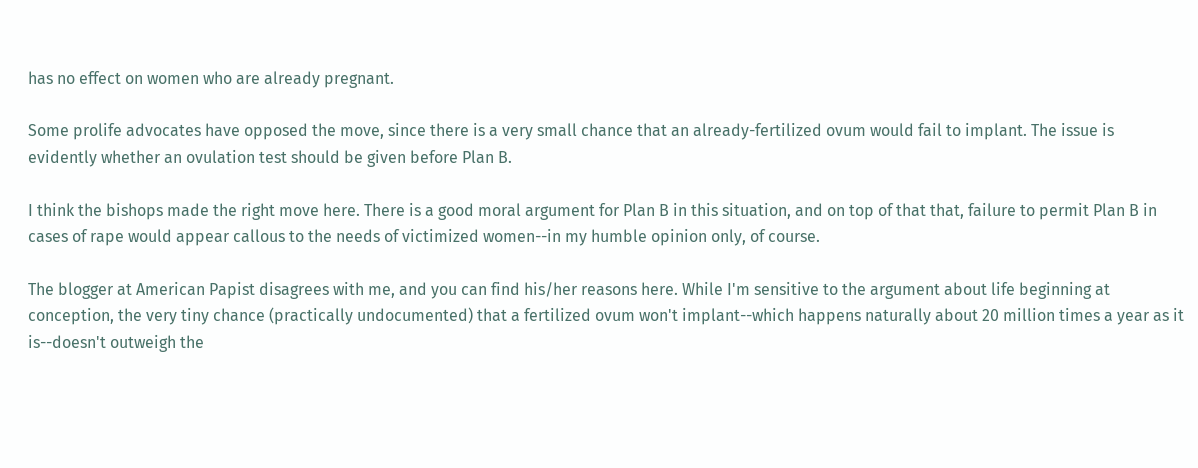has no effect on women who are already pregnant.

Some prolife advocates have opposed the move, since there is a very small chance that an already-fertilized ovum would fail to implant. The issue is evidently whether an ovulation test should be given before Plan B.

I think the bishops made the right move here. There is a good moral argument for Plan B in this situation, and on top of that that, failure to permit Plan B in cases of rape would appear callous to the needs of victimized women--in my humble opinion only, of course.

The blogger at American Papist disagrees with me, and you can find his/her reasons here. While I'm sensitive to the argument about life beginning at conception, the very tiny chance (practically undocumented) that a fertilized ovum won't implant--which happens naturally about 20 million times a year as it is--doesn't outweigh the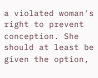a violated woman's right to prevent conception. She should at least be given the option,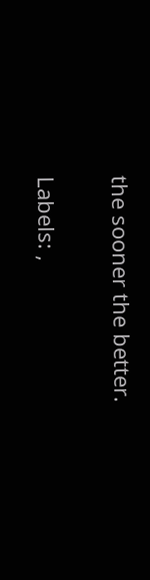the sooner the better.

Labels: ,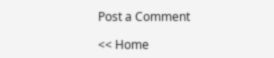Post a Comment

<< Home